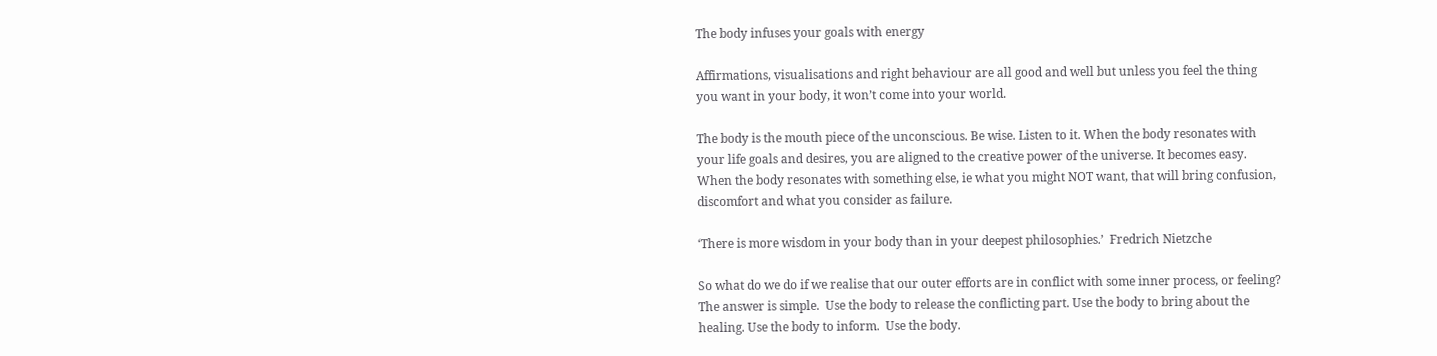The body infuses your goals with energy

Affirmations, visualisations and right behaviour are all good and well but unless you feel the thing you want in your body, it won’t come into your world.

The body is the mouth piece of the unconscious. Be wise. Listen to it. When the body resonates with your life goals and desires, you are aligned to the creative power of the universe. It becomes easy. When the body resonates with something else, ie what you might NOT want, that will bring confusion, discomfort and what you consider as failure.

‘There is more wisdom in your body than in your deepest philosophies.’  Fredrich Nietzche

So what do we do if we realise that our outer efforts are in conflict with some inner process, or feeling? The answer is simple.  Use the body to release the conflicting part. Use the body to bring about the healing. Use the body to inform.  Use the body.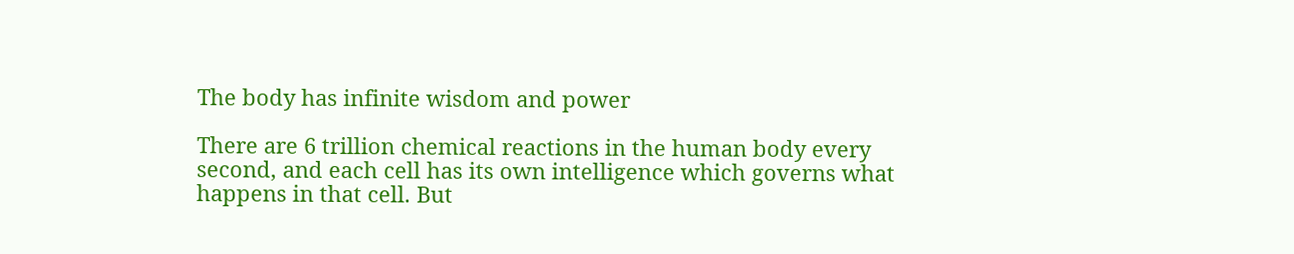The body has infinite wisdom and power

There are 6 trillion chemical reactions in the human body every second, and each cell has its own intelligence which governs what happens in that cell. But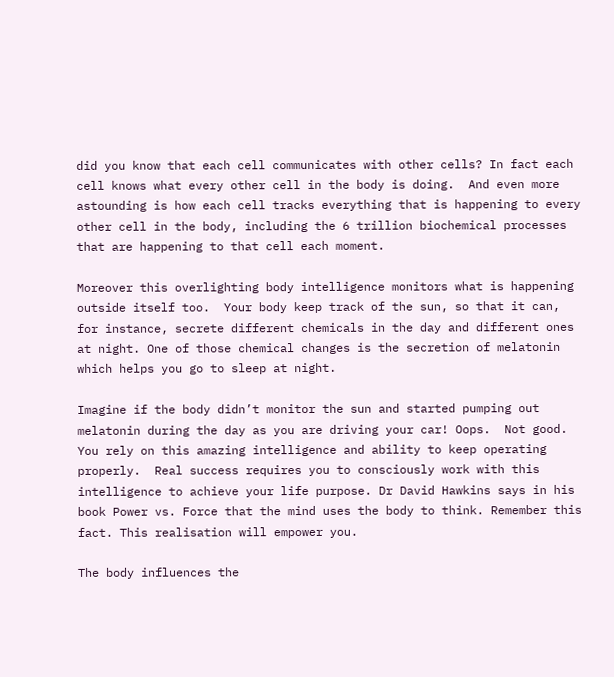did you know that each cell communicates with other cells? In fact each cell knows what every other cell in the body is doing.  And even more astounding is how each cell tracks everything that is happening to every other cell in the body, including the 6 trillion biochemical processes that are happening to that cell each moment.

Moreover this overlighting body intelligence monitors what is happening outside itself too.  Your body keep track of the sun, so that it can, for instance, secrete different chemicals in the day and different ones at night. One of those chemical changes is the secretion of melatonin which helps you go to sleep at night.

Imagine if the body didn’t monitor the sun and started pumping out melatonin during the day as you are driving your car! Oops.  Not good.  You rely on this amazing intelligence and ability to keep operating properly.  Real success requires you to consciously work with this intelligence to achieve your life purpose. Dr David Hawkins says in his book Power vs. Force that the mind uses the body to think. Remember this fact. This realisation will empower you.

The body influences the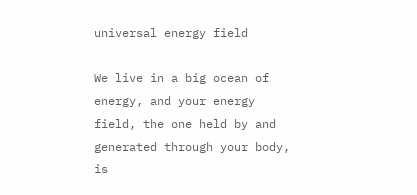universal energy field

We live in a big ocean of energy, and your energy field, the one held by and generated through your body, is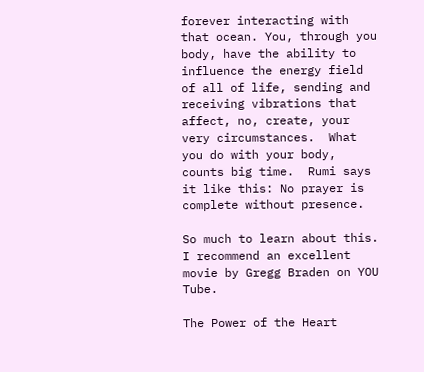forever interacting with that ocean. You, through you body, have the ability to influence the energy field of all of life, sending and receiving vibrations that affect, no, create, your very circumstances.  What you do with your body, counts big time.  Rumi says it like this: No prayer is complete without presence.

So much to learn about this. I recommend an excellent movie by Gregg Braden on YOU Tube.

The Power of the Heart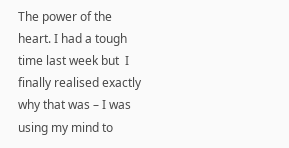The power of the heart. I had a tough time last week but  I finally realised exactly why that was – I was using my mind to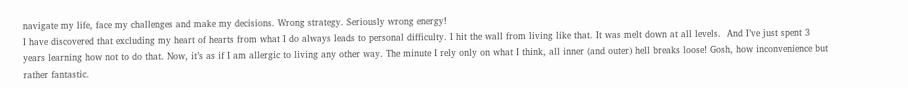navigate my life, face my challenges and make my decisions. Wrong strategy. Seriously wrong energy!
I have discovered that excluding my heart of hearts from what I do always leads to personal difficulty. I hit the wall from living like that. It was melt down at all levels.  And I’ve just spent 3 years learning how not to do that. Now, it’s as if I am allergic to living any other way. The minute I rely only on what I think, all inner (and outer) hell breaks loose! Gosh, how inconvenience but rather fantastic.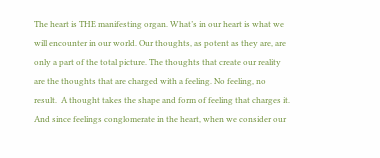The heart is THE manifesting organ. What’s in our heart is what we will encounter in our world. Our thoughts, as potent as they are, are only a part of the total picture. The thoughts that create our reality are the thoughts that are charged with a feeling. No feeling, no result.  A thought takes the shape and form of feeling that charges it.
And since feelings conglomerate in the heart, when we consider our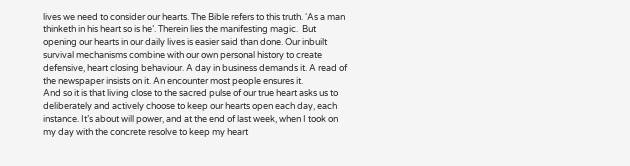lives we need to consider our hearts. The Bible refers to this truth. ‘As a man thinketh in his heart so is he’. Therein lies the manifesting magic.  But opening our hearts in our daily lives is easier said than done. Our inbuilt survival mechanisms combine with our own personal history to create defensive, heart closing behaviour. A day in business demands it. A read of the newspaper insists on it. An encounter most people ensures it.
And so it is that living close to the sacred pulse of our true heart asks us to deliberately and actively choose to keep our hearts open each day, each instance. It’s about will power, and at the end of last week, when I took on my day with the concrete resolve to keep my heart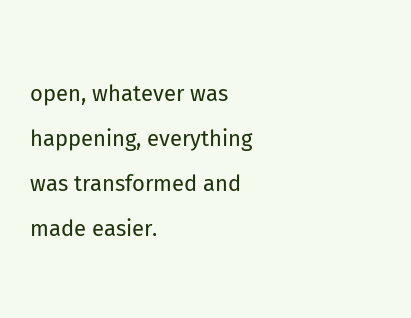open, whatever was happening, everything was transformed and made easier.